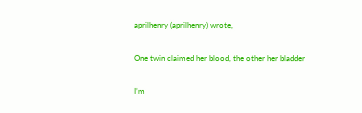aprilhenry (aprilhenry) wrote,

One twin claimed her blood, the other her bladder

I’m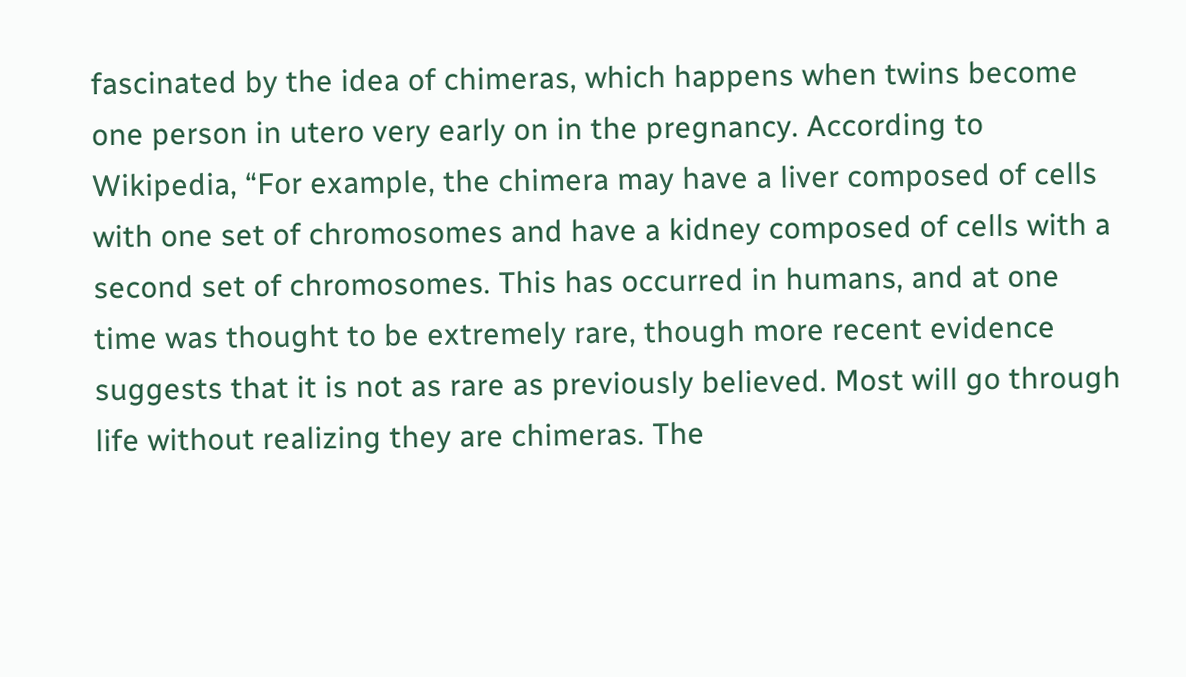fascinated by the idea of chimeras, which happens when twins become one person in utero very early on in the pregnancy. According to Wikipedia, “For example, the chimera may have a liver composed of cells with one set of chromosomes and have a kidney composed of cells with a second set of chromosomes. This has occurred in humans, and at one time was thought to be extremely rare, though more recent evidence suggests that it is not as rare as previously believed. Most will go through life without realizing they are chimeras. The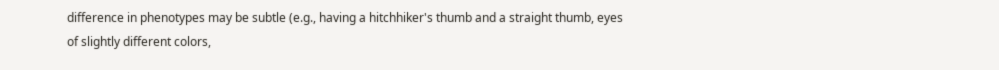difference in phenotypes may be subtle (e.g., having a hitchhiker's thumb and a straight thumb, eyes of slightly different colors,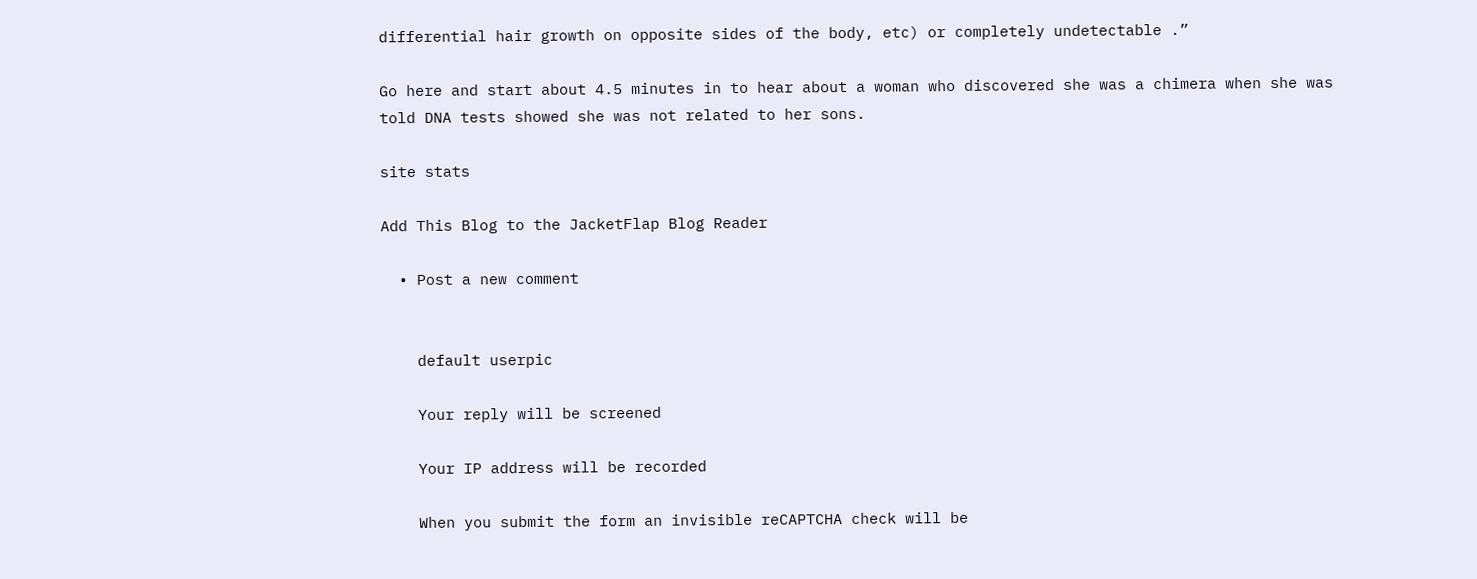differential hair growth on opposite sides of the body, etc) or completely undetectable .”

Go here and start about 4.5 minutes in to hear about a woman who discovered she was a chimera when she was told DNA tests showed she was not related to her sons.

site stats

Add This Blog to the JacketFlap Blog Reader

  • Post a new comment


    default userpic

    Your reply will be screened

    Your IP address will be recorded

    When you submit the form an invisible reCAPTCHA check will be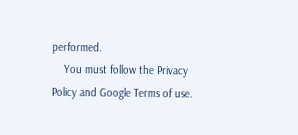performed.
    You must follow the Privacy Policy and Google Terms of use.